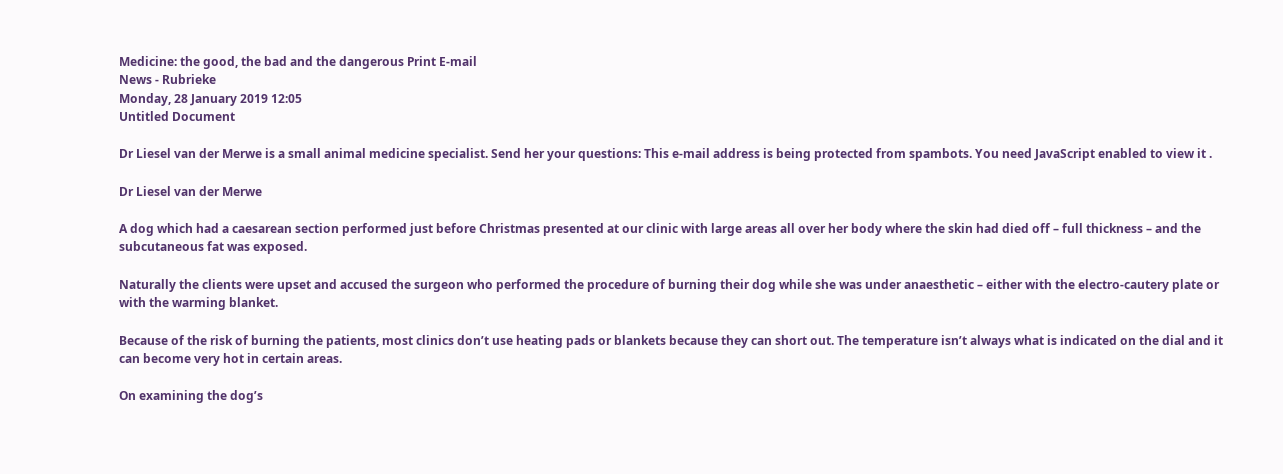Medicine: the good, the bad and the dangerous Print E-mail
News - Rubrieke
Monday, 28 January 2019 12:05
Untitled Document

Dr Liesel van der Merwe is a small animal medicine specialist. Send her your questions: This e-mail address is being protected from spambots. You need JavaScript enabled to view it .

Dr Liesel van der Merwe

A dog which had a caesarean section performed just before Christmas presented at our clinic with large areas all over her body where the skin had died off – full thickness – and the subcutaneous fat was exposed.

Naturally the clients were upset and accused the surgeon who performed the procedure of burning their dog while she was under anaesthetic – either with the electro-cautery plate or with the warming blanket.

Because of the risk of burning the patients, most clinics don’t use heating pads or blankets because they can short out. The temperature isn’t always what is indicated on the dial and it can become very hot in certain areas.

On examining the dog’s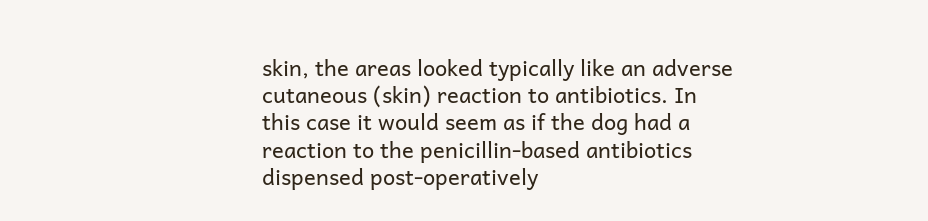skin, the areas looked typically like an adverse cutaneous (skin) reaction to antibiotics. In this case it would seem as if the dog had a reaction to the penicillin-based antibiotics dispensed post-operatively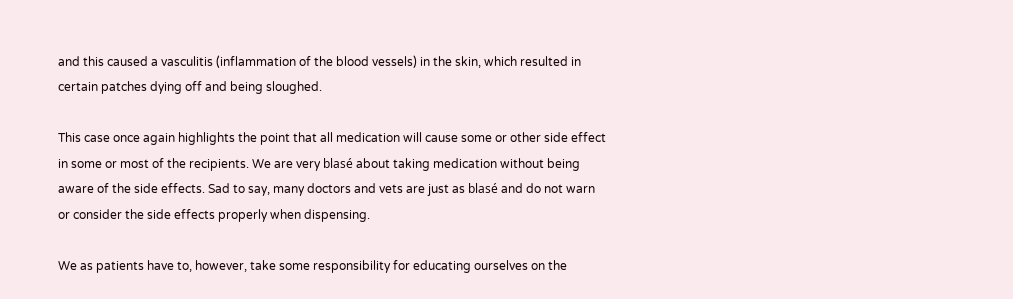and this caused a vasculitis (inflammation of the blood vessels) in the skin, which resulted in certain patches dying off and being sloughed.

This case once again highlights the point that all medication will cause some or other side effect in some or most of the recipients. We are very blasé about taking medication without being aware of the side effects. Sad to say, many doctors and vets are just as blasé and do not warn or consider the side effects properly when dispensing.

We as patients have to, however, take some responsibility for educating ourselves on the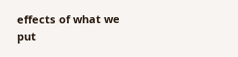effects of what we put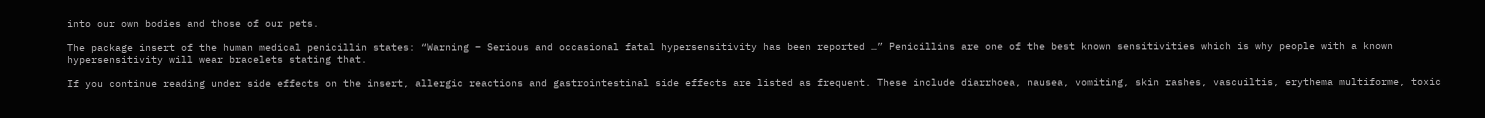into our own bodies and those of our pets.

The package insert of the human medical penicillin states: “Warning – Serious and occasional fatal hypersensitivity has been reported …” Penicillins are one of the best known sensitivities which is why people with a known hypersensitivity will wear bracelets stating that.

If you continue reading under side effects on the insert, allergic reactions and gastrointestinal side effects are listed as frequent. These include diarrhoea, nausea, vomiting, skin rashes, vascuiltis, erythema multiforme, toxic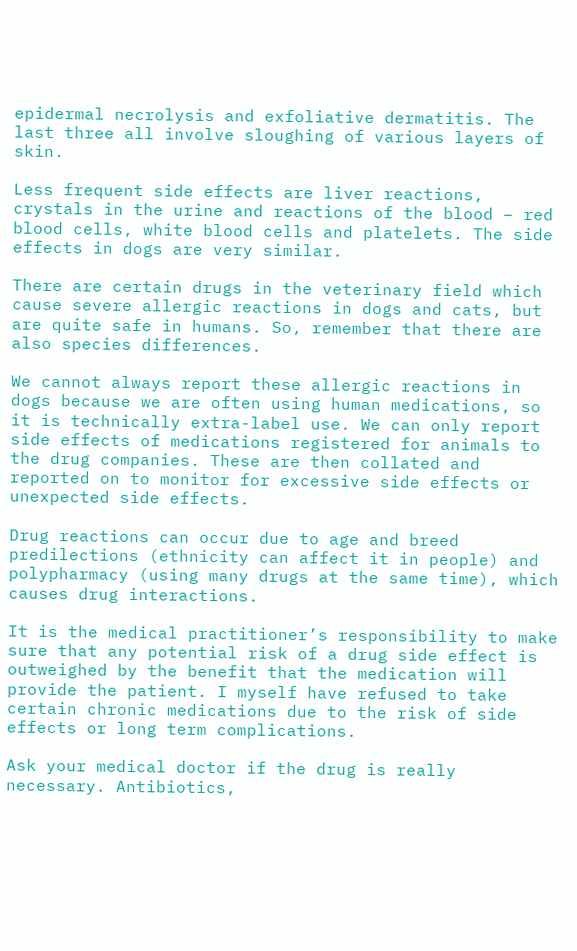epidermal necrolysis and exfoliative dermatitis. The last three all involve sloughing of various layers of skin.

Less frequent side effects are liver reactions, crystals in the urine and reactions of the blood – red blood cells, white blood cells and platelets. The side effects in dogs are very similar.

There are certain drugs in the veterinary field which cause severe allergic reactions in dogs and cats, but are quite safe in humans. So, remember that there are also species differences.

We cannot always report these allergic reactions in dogs because we are often using human medications, so it is technically extra-label use. We can only report side effects of medications registered for animals to the drug companies. These are then collated and reported on to monitor for excessive side effects or unexpected side effects.

Drug reactions can occur due to age and breed predilections (ethnicity can affect it in people) and polypharmacy (using many drugs at the same time), which causes drug interactions.

It is the medical practitioner’s responsibility to make sure that any potential risk of a drug side effect is outweighed by the benefit that the medication will provide the patient. I myself have refused to take certain chronic medications due to the risk of side effects or long term complications.

Ask your medical doctor if the drug is really necessary. Antibiotics,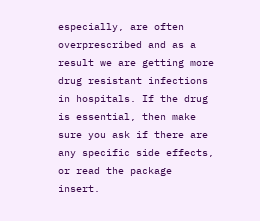especially, are often overprescribed and as a result we are getting more drug resistant infections in hospitals. If the drug is essential, then make sure you ask if there are any specific side effects, or read the package insert.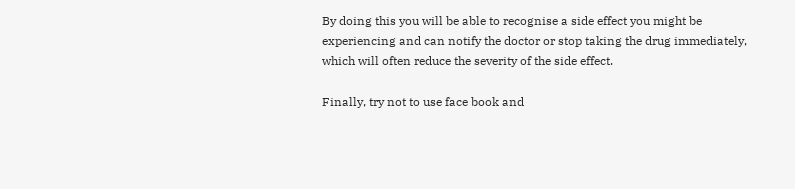By doing this you will be able to recognise a side effect you might be experiencing and can notify the doctor or stop taking the drug immediately, which will often reduce the severity of the side effect.

Finally, try not to use face book and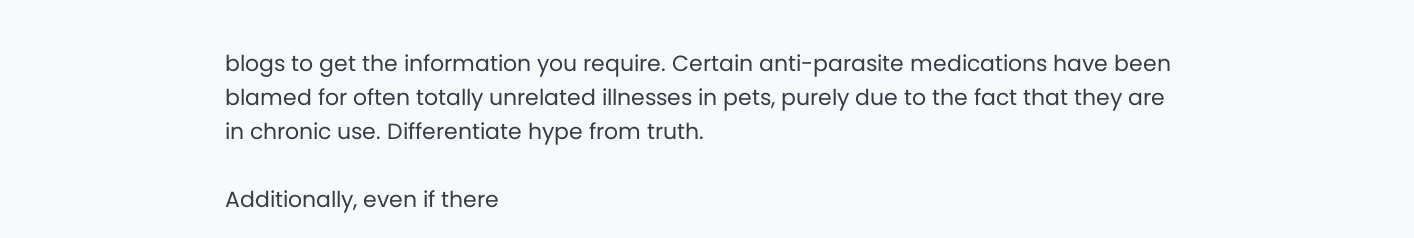blogs to get the information you require. Certain anti-parasite medications have been blamed for often totally unrelated illnesses in pets, purely due to the fact that they are in chronic use. Differentiate hype from truth.

Additionally, even if there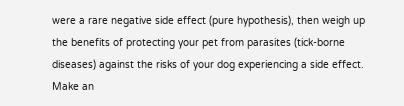were a rare negative side effect (pure hypothesis), then weigh up the benefits of protecting your pet from parasites (tick-borne diseases) against the risks of your dog experiencing a side effect. Make an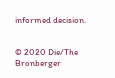informed decision.


© 2020 Die/The Bronberger